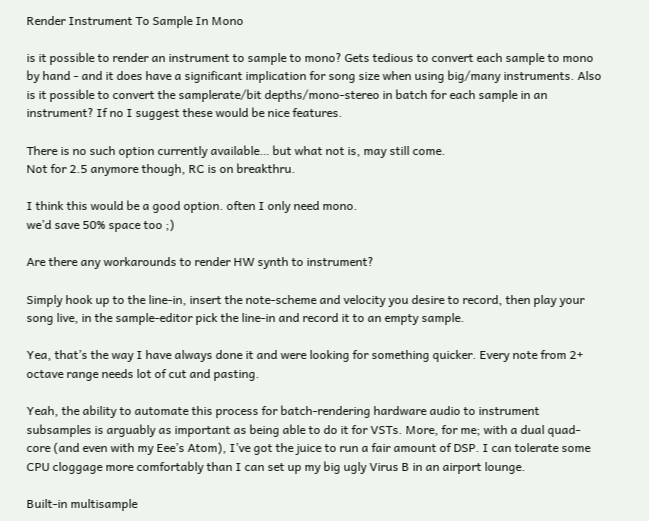Render Instrument To Sample In Mono

is it possible to render an instrument to sample to mono? Gets tedious to convert each sample to mono by hand - and it does have a significant implication for song size when using big/many instruments. Also is it possible to convert the samplerate/bit depths/mono-stereo in batch for each sample in an instrument? If no I suggest these would be nice features.

There is no such option currently available… but what not is, may still come.
Not for 2.5 anymore though, RC is on breakthru.

I think this would be a good option. often I only need mono.
we’d save 50% space too ;)

Are there any workarounds to render HW synth to instrument?

Simply hook up to the line-in, insert the note-scheme and velocity you desire to record, then play your song live, in the sample-editor pick the line-in and record it to an empty sample.

Yea, that’s the way I have always done it and were looking for something quicker. Every note from 2+ octave range needs lot of cut and pasting.

Yeah, the ability to automate this process for batch-rendering hardware audio to instrument subsamples is arguably as important as being able to do it for VSTs. More, for me; with a dual quad-core (and even with my Eee’s Atom), I’ve got the juice to run a fair amount of DSP. I can tolerate some CPU cloggage more comfortably than I can set up my big ugly Virus B in an airport lounge.

Built-in multisample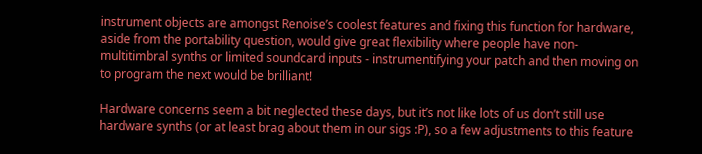instrument objects are amongst Renoise’s coolest features and fixing this function for hardware, aside from the portability question, would give great flexibility where people have non-multitimbral synths or limited soundcard inputs - instrumentifying your patch and then moving on to program the next would be brilliant!

Hardware concerns seem a bit neglected these days, but it’s not like lots of us don’t still use hardware synths (or at least brag about them in our sigs :P), so a few adjustments to this feature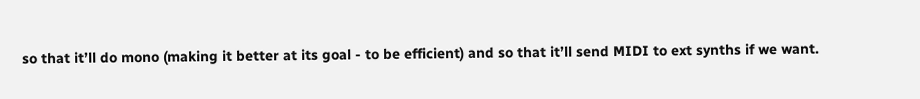so that it’ll do mono (making it better at its goal - to be efficient) and so that it’ll send MIDI to ext synths if we want.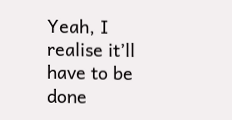Yeah, I realise it’ll have to be done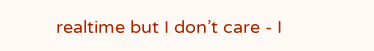realtime but I don’t care - I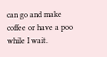can go and make coffee or have a poo while I wait.